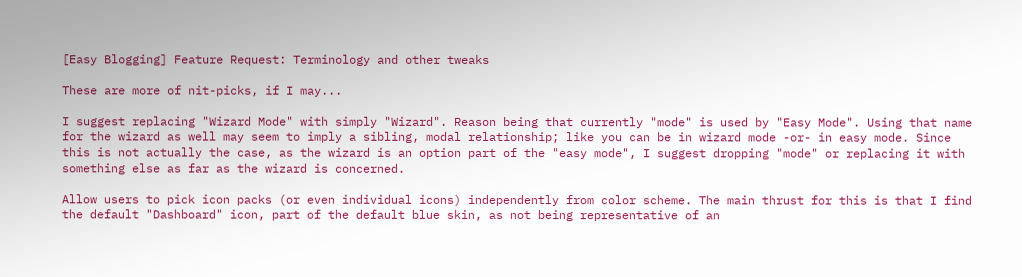[Easy Blogging] Feature Request: Terminology and other tweaks

These are more of nit-picks, if I may...

I suggest replacing "Wizard Mode" with simply "Wizard". Reason being that currently "mode" is used by "Easy Mode". Using that name for the wizard as well may seem to imply a sibling, modal relationship; like you can be in wizard mode -or- in easy mode. Since this is not actually the case, as the wizard is an option part of the "easy mode", I suggest dropping "mode" or replacing it with something else as far as the wizard is concerned.

Allow users to pick icon packs (or even individual icons) independently from color scheme. The main thrust for this is that I find the default "Dashboard" icon, part of the default blue skin, as not being representative of an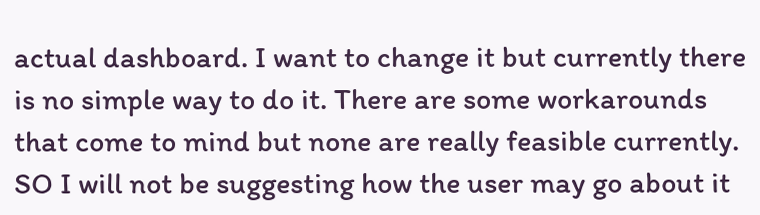actual dashboard. I want to change it but currently there is no simple way to do it. There are some workarounds that come to mind but none are really feasible currently. SO I will not be suggesting how the user may go about it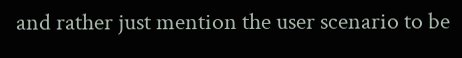and rather just mention the user scenario to be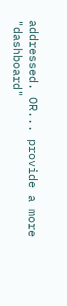addressed. OR... provide a more "dashboard"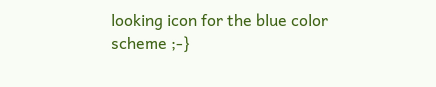looking icon for the blue color scheme ;-}